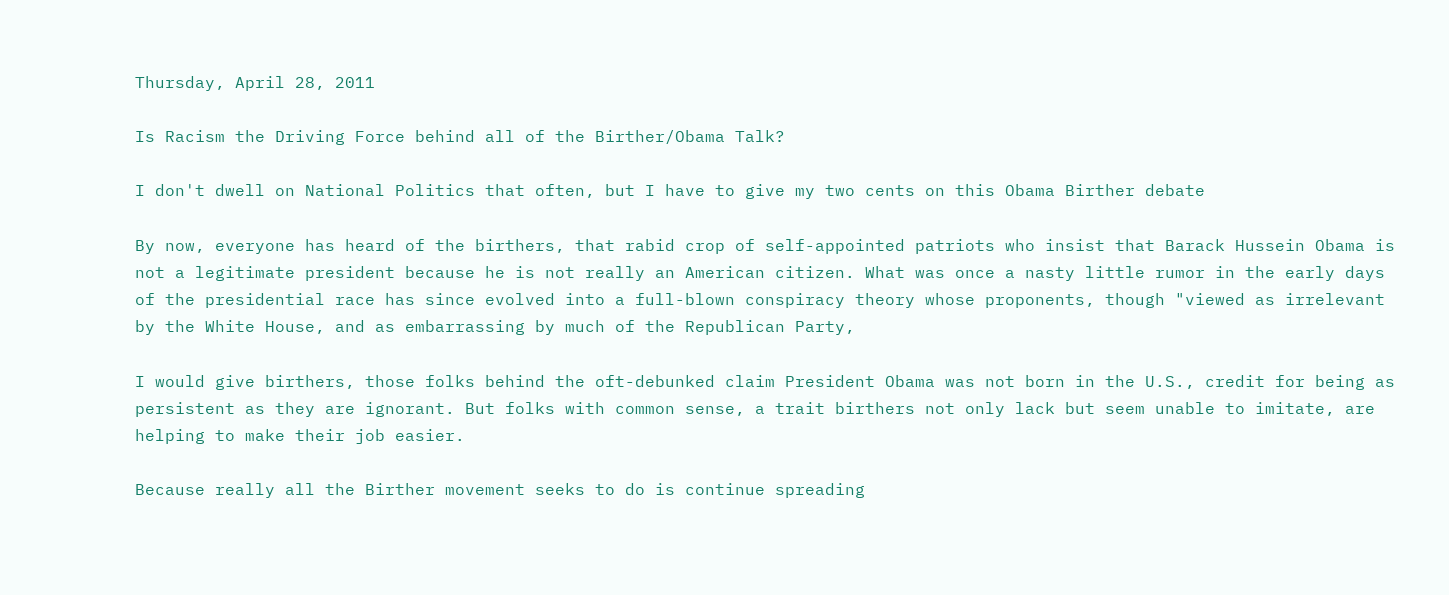Thursday, April 28, 2011

Is Racism the Driving Force behind all of the Birther/Obama Talk?

I don't dwell on National Politics that often, but I have to give my two cents on this Obama Birther debate

By now, everyone has heard of the birthers, that rabid crop of self-appointed patriots who insist that Barack Hussein Obama is not a legitimate president because he is not really an American citizen. What was once a nasty little rumor in the early days of the presidential race has since evolved into a full-blown conspiracy theory whose proponents, though "viewed as irrelevant by the White House, and as embarrassing by much of the Republican Party,

I would give birthers, those folks behind the oft-debunked claim President Obama was not born in the U.S., credit for being as persistent as they are ignorant. But folks with common sense, a trait birthers not only lack but seem unable to imitate, are helping to make their job easier.

Because really all the Birther movement seeks to do is continue spreading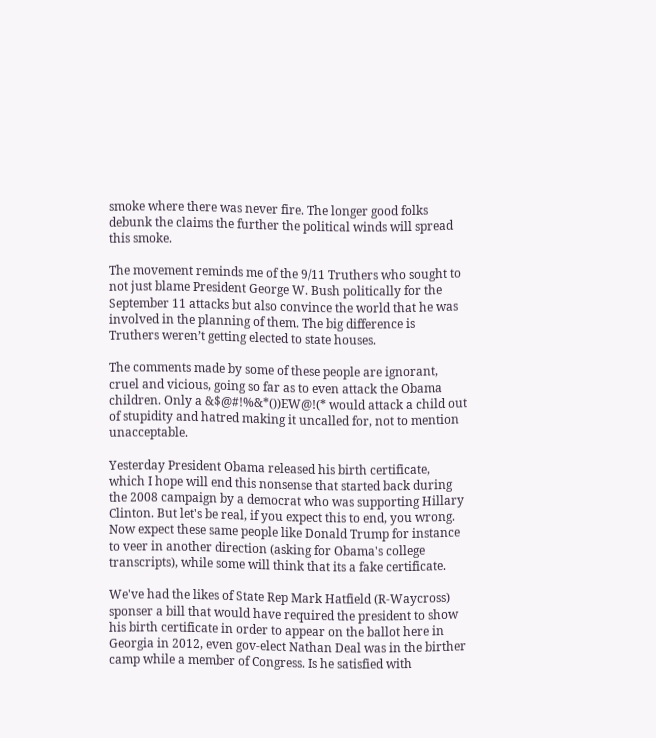smoke where there was never fire. The longer good folks debunk the claims the further the political winds will spread this smoke.

The movement reminds me of the 9/11 Truthers who sought to not just blame President George W. Bush politically for the September 11 attacks but also convince the world that he was involved in the planning of them. The big difference is Truthers weren’t getting elected to state houses.

The comments made by some of these people are ignorant, cruel and vicious, going so far as to even attack the Obama children. Only a &$@#!%&*())EW@!(* would attack a child out of stupidity and hatred making it uncalled for, not to mention unacceptable.

Yesterday President Obama released his birth certificate, which I hope will end this nonsense that started back during the 2008 campaign by a democrat who was supporting Hillary Clinton. But let's be real, if you expect this to end, you wrong. Now expect these same people like Donald Trump for instance to veer in another direction (asking for Obama's college transcripts), while some will think that its a fake certificate.

We've had the likes of State Rep Mark Hatfield (R-Waycross) sponser a bill that would have required the president to show his birth certificate in order to appear on the ballot here in Georgia in 2012, even gov-elect Nathan Deal was in the birther camp while a member of Congress. Is he satisfied with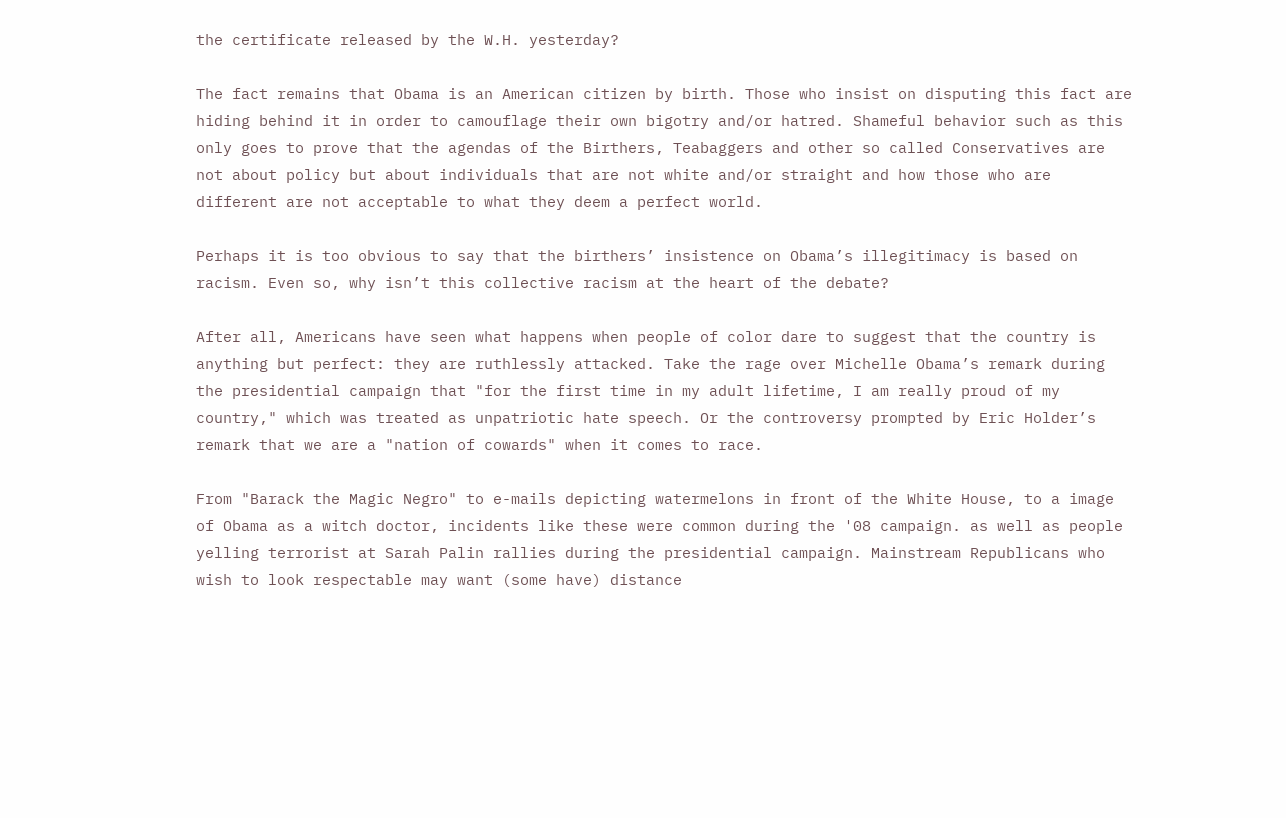the certificate released by the W.H. yesterday?

The fact remains that Obama is an American citizen by birth. Those who insist on disputing this fact are hiding behind it in order to camouflage their own bigotry and/or hatred. Shameful behavior such as this only goes to prove that the agendas of the Birthers, Teabaggers and other so called Conservatives are not about policy but about individuals that are not white and/or straight and how those who are different are not acceptable to what they deem a perfect world.

Perhaps it is too obvious to say that the birthers’ insistence on Obama’s illegitimacy is based on racism. Even so, why isn’t this collective racism at the heart of the debate?

After all, Americans have seen what happens when people of color dare to suggest that the country is anything but perfect: they are ruthlessly attacked. Take the rage over Michelle Obama’s remark during the presidential campaign that "for the first time in my adult lifetime, I am really proud of my country," which was treated as unpatriotic hate speech. Or the controversy prompted by Eric Holder’s remark that we are a "nation of cowards" when it comes to race.

From "Barack the Magic Negro" to e-mails depicting watermelons in front of the White House, to a image of Obama as a witch doctor, incidents like these were common during the '08 campaign. as well as people yelling terrorist at Sarah Palin rallies during the presidential campaign. Mainstream Republicans who wish to look respectable may want (some have) distance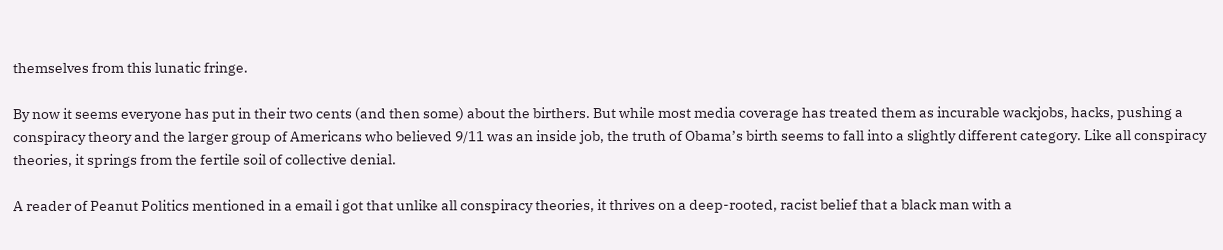themselves from this lunatic fringe.

By now it seems everyone has put in their two cents (and then some) about the birthers. But while most media coverage has treated them as incurable wackjobs, hacks, pushing a conspiracy theory and the larger group of Americans who believed 9/11 was an inside job, the truth of Obama’s birth seems to fall into a slightly different category. Like all conspiracy theories, it springs from the fertile soil of collective denial.

A reader of Peanut Politics mentioned in a email i got that unlike all conspiracy theories, it thrives on a deep-rooted, racist belief that a black man with a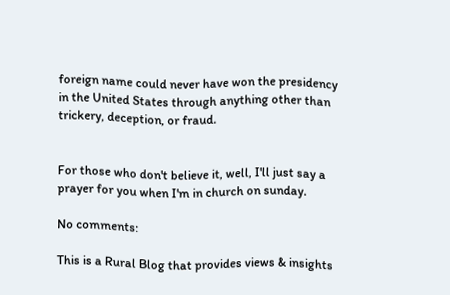foreign name could never have won the presidency in the United States through anything other than trickery, deception, or fraud.


For those who don't believe it, well, I'll just say a prayer for you when I'm in church on sunday.

No comments:

This is a Rural Blog that provides views & insights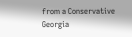from a Conservative Georgia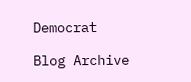Democrat

Blog Archive